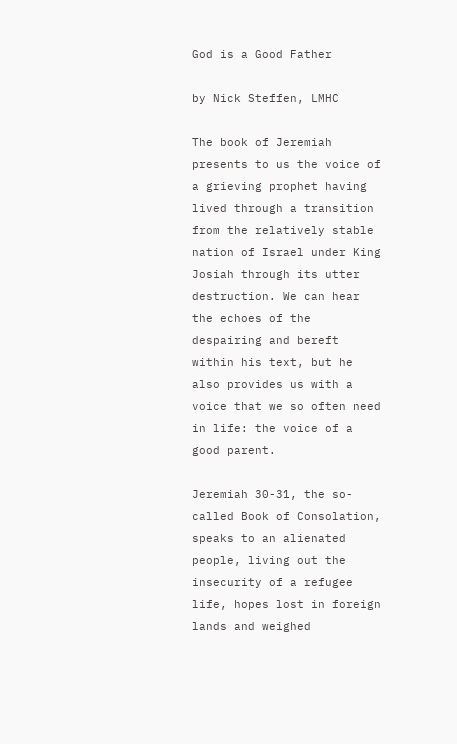God is a Good Father

by Nick Steffen, LMHC

The book of Jeremiah presents to us the voice of a grieving prophet having lived through a transition from the relatively stable nation of Israel under King Josiah through its utter destruction. We can hear the echoes of the despairing and bereft within his text, but he also provides us with a voice that we so often need in life: the voice of a good parent.

Jeremiah 30-31, the so-called Book of Consolation, speaks to an alienated people, living out the insecurity of a refugee life, hopes lost in foreign lands and weighed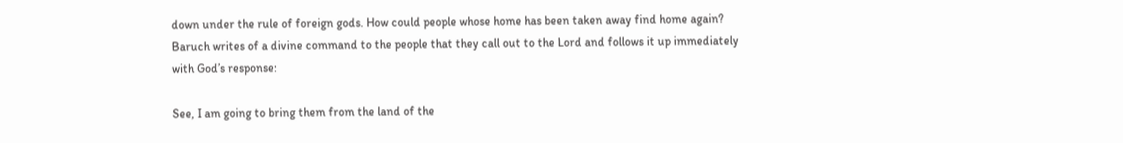down under the rule of foreign gods. How could people whose home has been taken away find home again? Baruch writes of a divine command to the people that they call out to the Lord and follows it up immediately with God’s response:

See, I am going to bring them from the land of the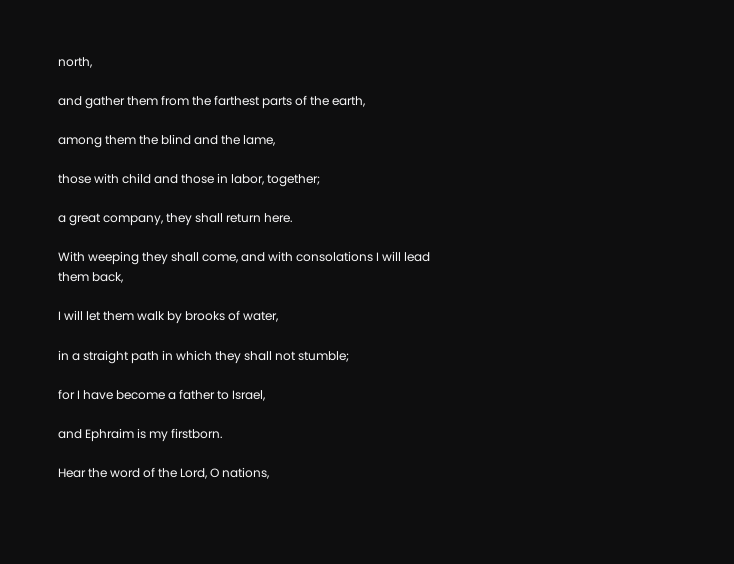north,

and gather them from the farthest parts of the earth,

among them the blind and the lame,

those with child and those in labor, together;

a great company, they shall return here.

With weeping they shall come, and with consolations I will lead them back,

I will let them walk by brooks of water,

in a straight path in which they shall not stumble;

for I have become a father to Israel,

and Ephraim is my firstborn.

Hear the word of the Lord, O nations,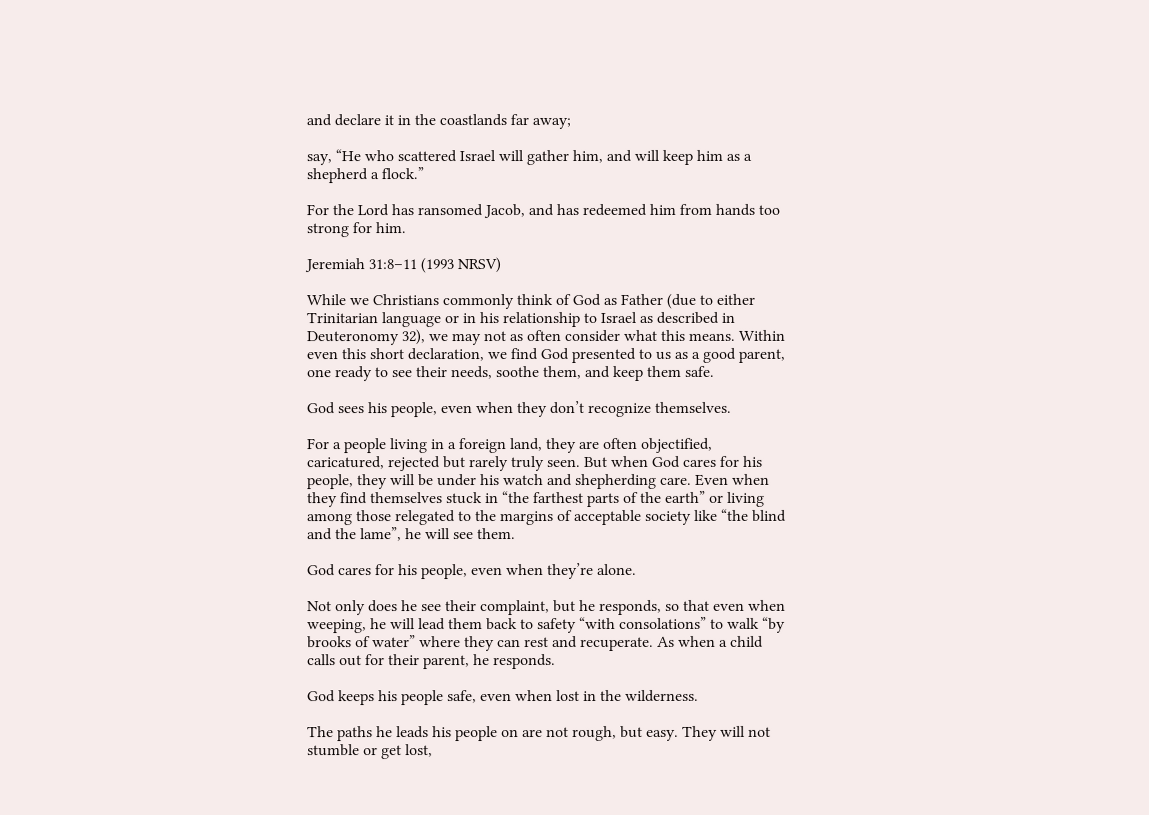and declare it in the coastlands far away;

say, “He who scattered Israel will gather him, and will keep him as a shepherd a flock.”

For the Lord has ransomed Jacob, and has redeemed him from hands too strong for him.

Jeremiah 31:8–11 (1993 NRSV)

While we Christians commonly think of God as Father (due to either Trinitarian language or in his relationship to Israel as described in Deuteronomy 32), we may not as often consider what this means. Within even this short declaration, we find God presented to us as a good parent, one ready to see their needs, soothe them, and keep them safe.

God sees his people, even when they don’t recognize themselves.

For a people living in a foreign land, they are often objectified, caricatured, rejected but rarely truly seen. But when God cares for his people, they will be under his watch and shepherding care. Even when they find themselves stuck in “the farthest parts of the earth” or living among those relegated to the margins of acceptable society like “the blind and the lame”, he will see them.

God cares for his people, even when they’re alone.

Not only does he see their complaint, but he responds, so that even when weeping, he will lead them back to safety “with consolations” to walk “by brooks of water” where they can rest and recuperate. As when a child calls out for their parent, he responds.

God keeps his people safe, even when lost in the wilderness.

The paths he leads his people on are not rough, but easy. They will not stumble or get lost,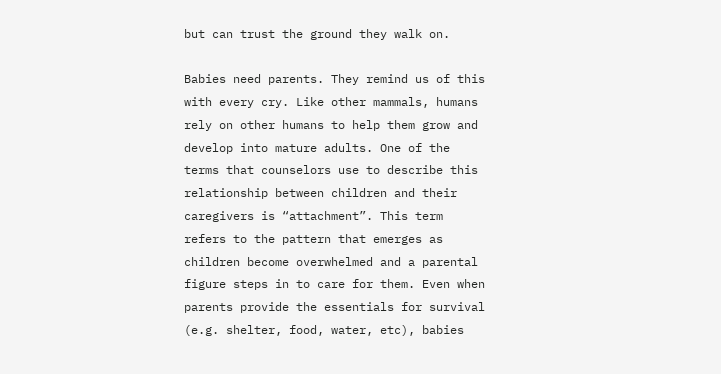but can trust the ground they walk on.

Babies need parents. They remind us of this with every cry. Like other mammals, humans rely on other humans to help them grow and develop into mature adults. One of the terms that counselors use to describe this relationship between children and their caregivers is “attachment”. This term refers to the pattern that emerges as children become overwhelmed and a parental figure steps in to care for them. Even when parents provide the essentials for survival (e.g. shelter, food, water, etc), babies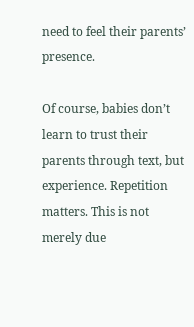need to feel their parents’ presence.

Of course, babies don’t learn to trust their parents through text, but experience. Repetition matters. This is not merely due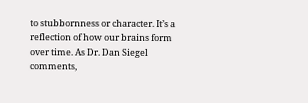to stubbornness or character. It’s a reflection of how our brains form over time. As Dr. Dan Siegel comments,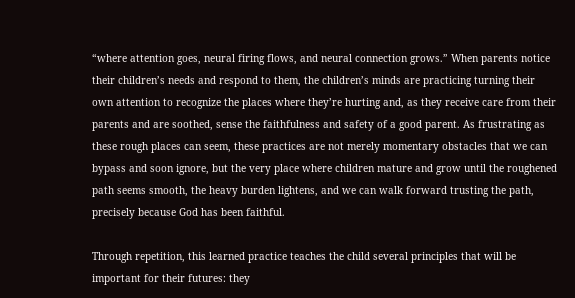“where attention goes, neural firing flows, and neural connection grows.” When parents notice their children’s needs and respond to them, the children’s minds are practicing turning their own attention to recognize the places where they’re hurting and, as they receive care from their parents and are soothed, sense the faithfulness and safety of a good parent. As frustrating as these rough places can seem, these practices are not merely momentary obstacles that we can bypass and soon ignore, but the very place where children mature and grow until the roughened path seems smooth, the heavy burden lightens, and we can walk forward trusting the path, precisely because God has been faithful.

Through repetition, this learned practice teaches the child several principles that will be important for their futures: they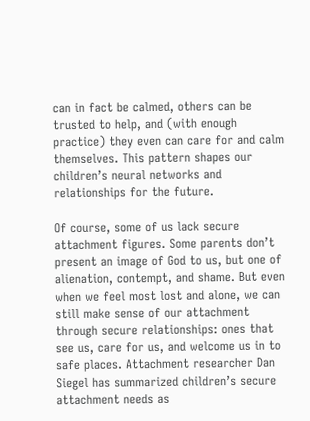can in fact be calmed, others can be trusted to help, and (with enough practice) they even can care for and calm themselves. This pattern shapes our children’s neural networks and relationships for the future.

Of course, some of us lack secure attachment figures. Some parents don’t present an image of God to us, but one of alienation, contempt, and shame. But even when we feel most lost and alone, we can still make sense of our attachment through secure relationships: ones that see us, care for us, and welcome us in to safe places. Attachment researcher Dan Siegel has summarized children’s secure attachment needs as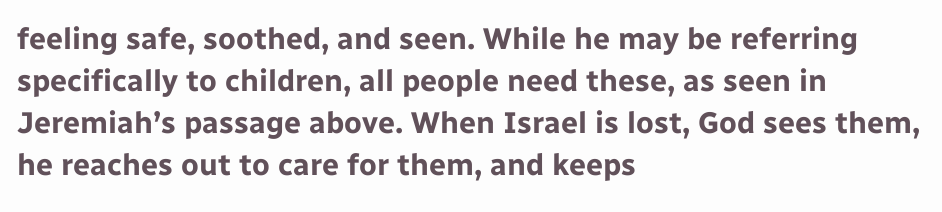feeling safe, soothed, and seen. While he may be referring specifically to children, all people need these, as seen in Jeremiah’s passage above. When Israel is lost, God sees them, he reaches out to care for them, and keeps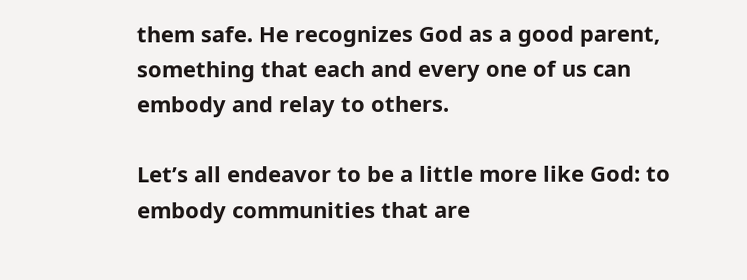them safe. He recognizes God as a good parent, something that each and every one of us can embody and relay to others.

Let’s all endeavor to be a little more like God: to embody communities that are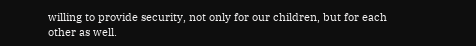willing to provide security, not only for our children, but for each other as well.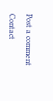Post a comment

Contact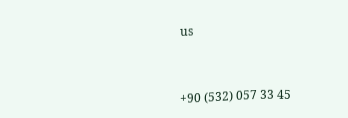us


+90 (532) 057 33 45